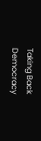Taking Back Democracy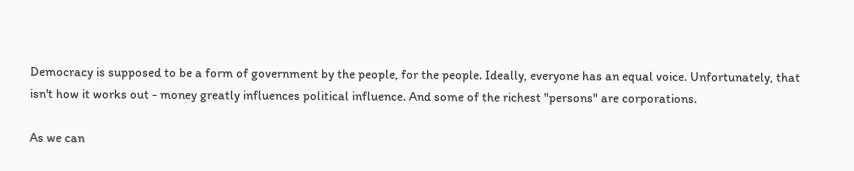Democracy is supposed to be a form of government by the people, for the people. Ideally, everyone has an equal voice. Unfortunately, that isn't how it works out - money greatly influences political influence. And some of the richest "persons" are corporations.

As we can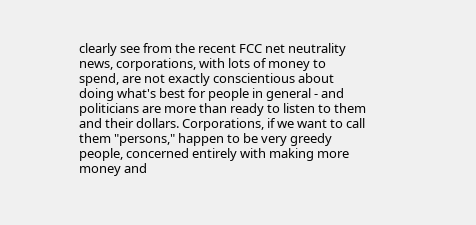clearly see from the recent FCC net neutrality news, corporations, with lots of money to spend, are not exactly conscientious about doing what's best for people in general - and politicians are more than ready to listen to them and their dollars. Corporations, if we want to call them "persons," happen to be very greedy people, concerned entirely with making more money and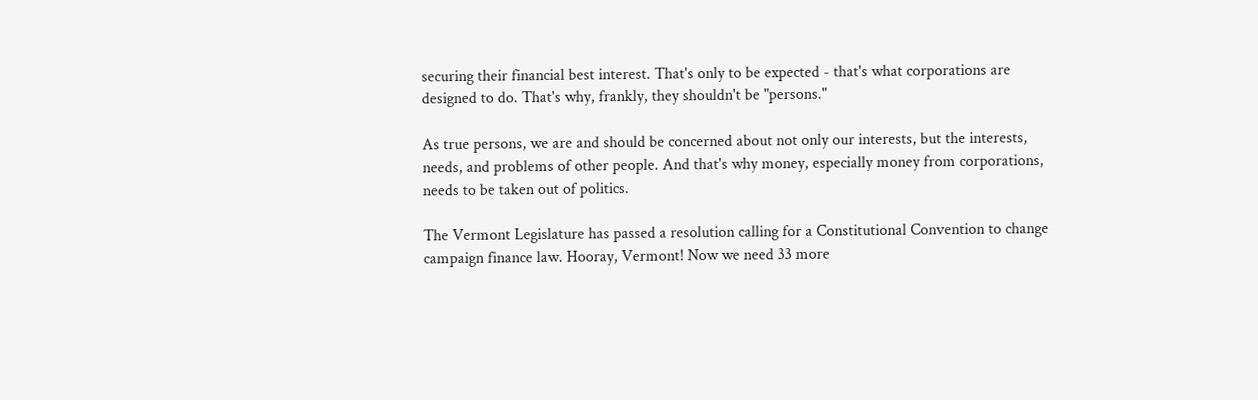securing their financial best interest. That's only to be expected - that's what corporations are designed to do. That's why, frankly, they shouldn't be "persons."

As true persons, we are and should be concerned about not only our interests, but the interests, needs, and problems of other people. And that's why money, especially money from corporations, needs to be taken out of politics.

The Vermont Legislature has passed a resolution calling for a Constitutional Convention to change campaign finance law. Hooray, Vermont! Now we need 33 more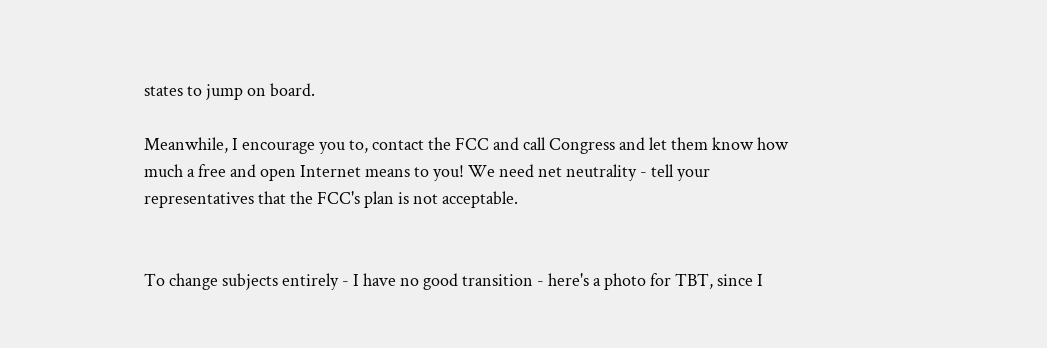states to jump on board.

Meanwhile, I encourage you to, contact the FCC and call Congress and let them know how much a free and open Internet means to you! We need net neutrality - tell your representatives that the FCC's plan is not acceptable.


To change subjects entirely - I have no good transition - here's a photo for TBT, since I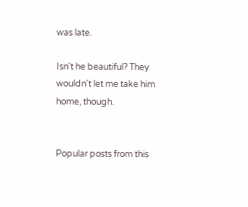was late.

Isn't he beautiful? They wouldn't let me take him home, though.


Popular posts from this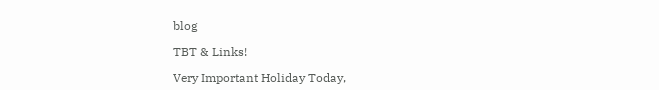blog

TBT & Links!

Very Important Holiday Today,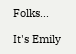Folks...

It's Emily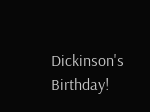Dickinson's Birthday!